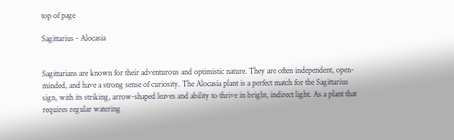top of page

Sagittarius - Alocasia


Sagittarians are known for their adventurous and optimistic nature. They are often independent, open-minded, and have a strong sense of curiosity. The Alocasia plant is a perfect match for the Sagittarius sign, with its striking, arrow-shaped leaves and ability to thrive in bright, indirect light. As a plant that requires regular watering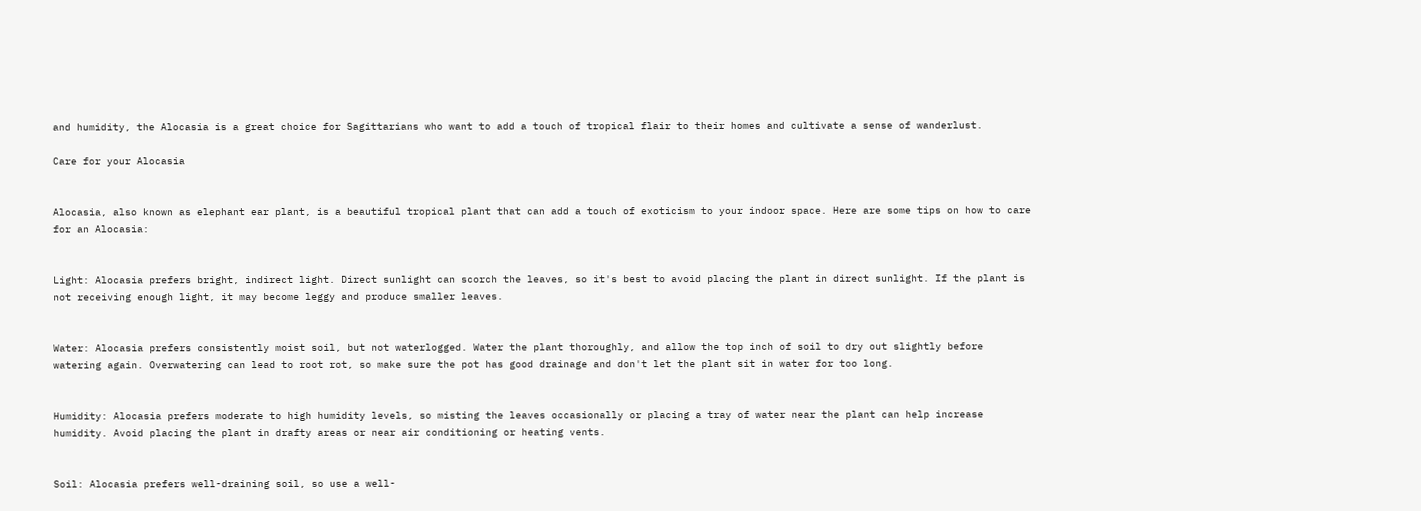and humidity, the Alocasia is a great choice for Sagittarians who want to add a touch of tropical flair to their homes and cultivate a sense of wanderlust.

Care for your Alocasia


Alocasia, also known as elephant ear plant, is a beautiful tropical plant that can add a touch of exoticism to your indoor space. Here are some tips on how to care for an Alocasia:


Light: Alocasia prefers bright, indirect light. Direct sunlight can scorch the leaves, so it's best to avoid placing the plant in direct sunlight. If the plant is not receiving enough light, it may become leggy and produce smaller leaves.


Water: Alocasia prefers consistently moist soil, but not waterlogged. Water the plant thoroughly, and allow the top inch of soil to dry out slightly before watering again. Overwatering can lead to root rot, so make sure the pot has good drainage and don't let the plant sit in water for too long.


Humidity: Alocasia prefers moderate to high humidity levels, so misting the leaves occasionally or placing a tray of water near the plant can help increase humidity. Avoid placing the plant in drafty areas or near air conditioning or heating vents.


Soil: Alocasia prefers well-draining soil, so use a well-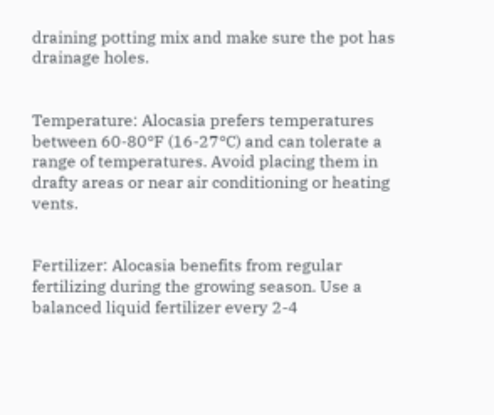draining potting mix and make sure the pot has drainage holes.


Temperature: Alocasia prefers temperatures between 60-80°F (16-27°C) and can tolerate a range of temperatures. Avoid placing them in drafty areas or near air conditioning or heating vents.


Fertilizer: Alocasia benefits from regular fertilizing during the growing season. Use a balanced liquid fertilizer every 2-4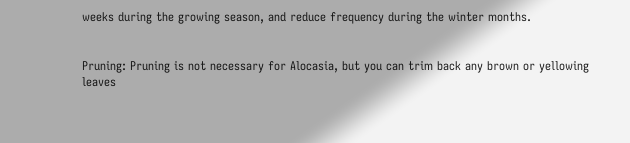weeks during the growing season, and reduce frequency during the winter months.


Pruning: Pruning is not necessary for Alocasia, but you can trim back any brown or yellowing leaves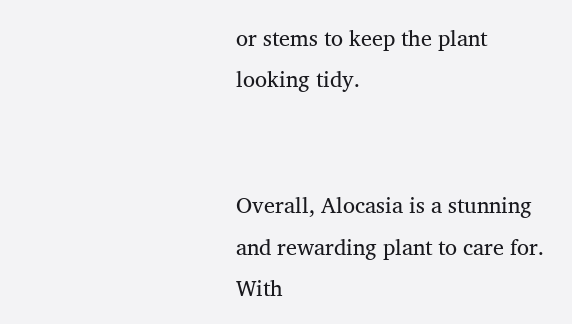or stems to keep the plant looking tidy.


Overall, Alocasia is a stunning and rewarding plant to care for. With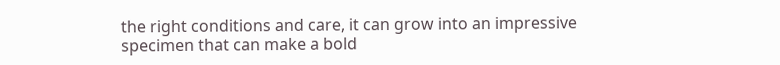the right conditions and care, it can grow into an impressive specimen that can make a bold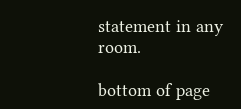statement in any room.

bottom of page